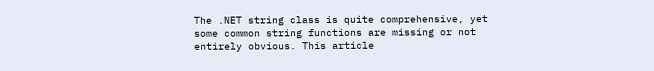The .NET string class is quite comprehensive, yet some common string functions are missing or not entirely obvious. This article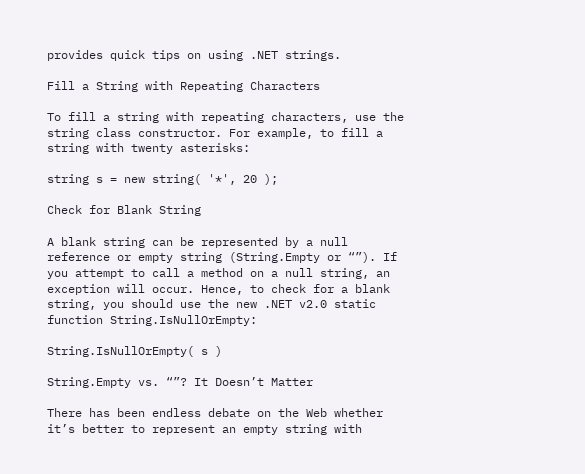provides quick tips on using .NET strings.

Fill a String with Repeating Characters

To fill a string with repeating characters, use the string class constructor. For example, to fill a string with twenty asterisks:

string s = new string( '*', 20 );

Check for Blank String

A blank string can be represented by a null reference or empty string (String.Empty or “”). If you attempt to call a method on a null string, an exception will occur. Hence, to check for a blank string, you should use the new .NET v2.0 static function String.IsNullOrEmpty:

String.IsNullOrEmpty( s )

String.Empty vs. “”? It Doesn’t Matter

There has been endless debate on the Web whether it’s better to represent an empty string with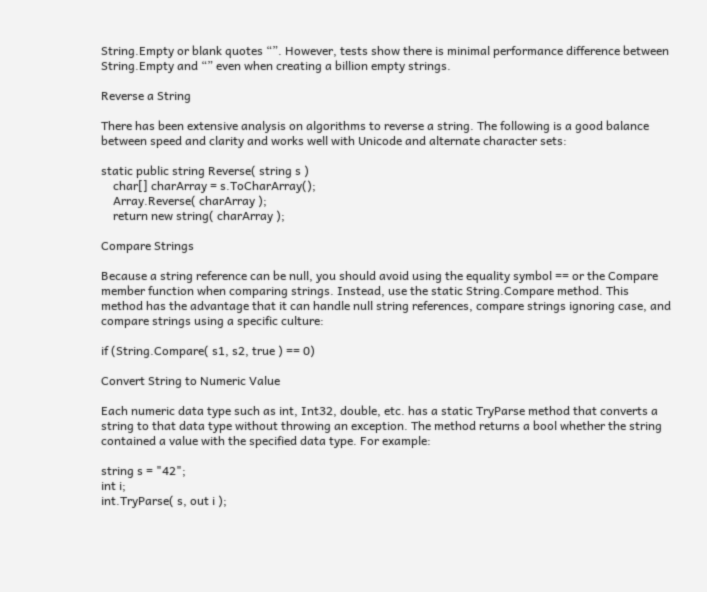String.Empty or blank quotes “”. However, tests show there is minimal performance difference between String.Empty and “” even when creating a billion empty strings.

Reverse a String

There has been extensive analysis on algorithms to reverse a string. The following is a good balance between speed and clarity and works well with Unicode and alternate character sets:

static public string Reverse( string s )
    char[] charArray = s.ToCharArray();
    Array.Reverse( charArray );
    return new string( charArray );

Compare Strings

Because a string reference can be null, you should avoid using the equality symbol == or the Compare member function when comparing strings. Instead, use the static String.Compare method. This method has the advantage that it can handle null string references, compare strings ignoring case, and compare strings using a specific culture:

if (String.Compare( s1, s2, true ) == 0)

Convert String to Numeric Value

Each numeric data type such as int, Int32, double, etc. has a static TryParse method that converts a string to that data type without throwing an exception. The method returns a bool whether the string contained a value with the specified data type. For example:

string s = "42";
int i;
int.TryParse( s, out i );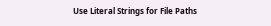Use Literal Strings for File Paths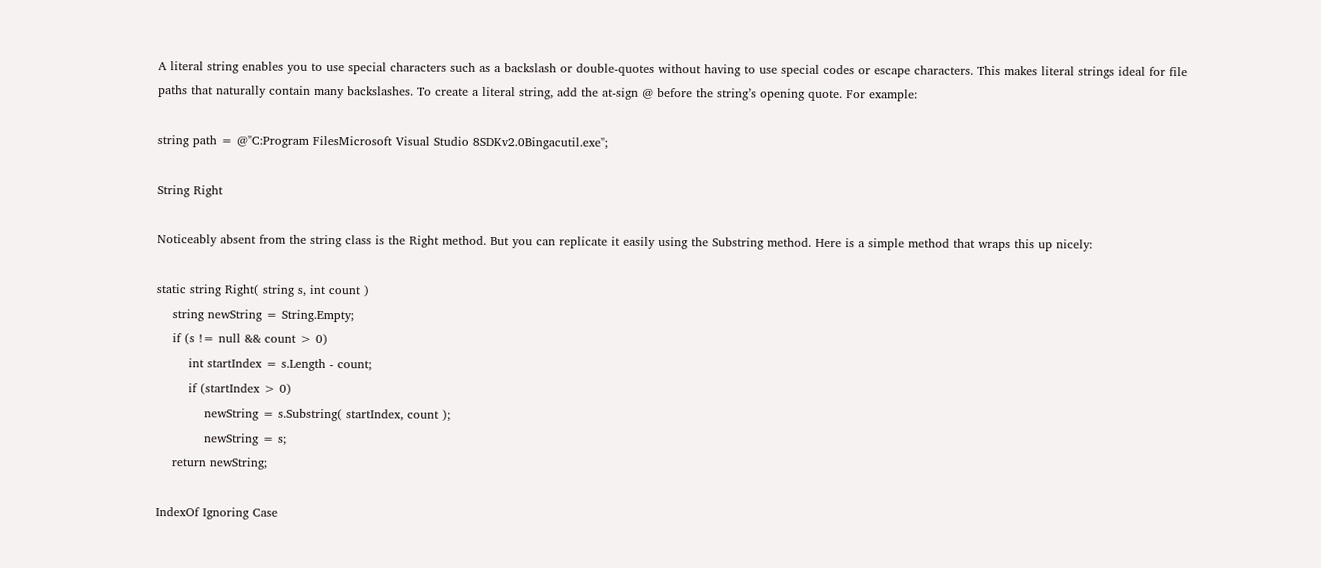A literal string enables you to use special characters such as a backslash or double-quotes without having to use special codes or escape characters. This makes literal strings ideal for file paths that naturally contain many backslashes. To create a literal string, add the at-sign @ before the string’s opening quote. For example:

string path = @"C:Program FilesMicrosoft Visual Studio 8SDKv2.0Bingacutil.exe";

String Right

Noticeably absent from the string class is the Right method. But you can replicate it easily using the Substring method. Here is a simple method that wraps this up nicely:

static string Right( string s, int count )
    string newString = String.Empty;
    if (s != null && count > 0)
        int startIndex = s.Length - count;
        if (startIndex > 0)
            newString = s.Substring( startIndex, count );
            newString = s;
    return newString;

IndexOf Ignoring Case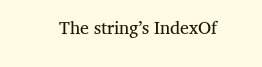The string’s IndexOf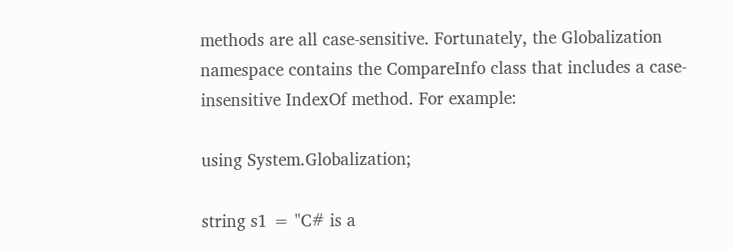methods are all case-sensitive. Fortunately, the Globalization namespace contains the CompareInfo class that includes a case-insensitive IndexOf method. For example:

using System.Globalization;

string s1 = "C# is a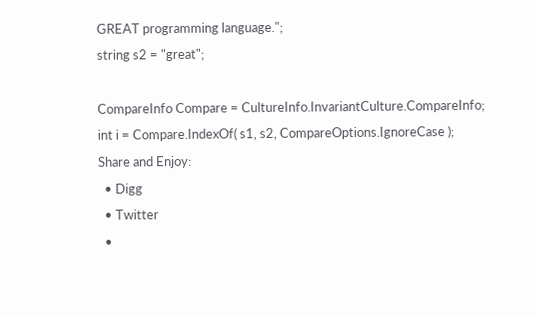GREAT programming language.";
string s2 = "great";

CompareInfo Compare = CultureInfo.InvariantCulture.CompareInfo;
int i = Compare.IndexOf( s1, s2, CompareOptions.IgnoreCase );
Share and Enjoy:
  • Digg
  • Twitter
  •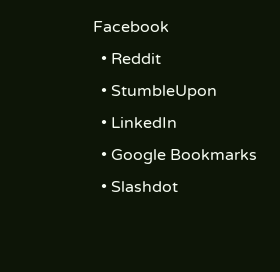Facebook
  • Reddit
  • StumbleUpon
  • LinkedIn
  • Google Bookmarks
  • Slashdot